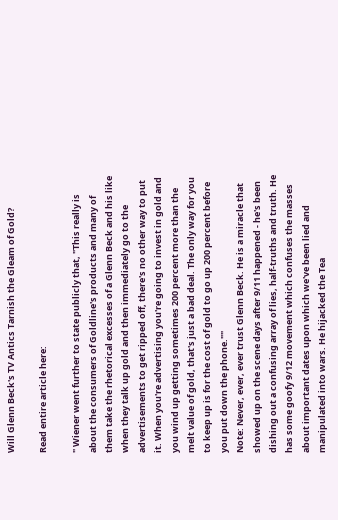Will Glenn Beck's TV Antics Tarnish the Gleam of Gold?

Read entire article here:

" Wiener went further to state publicly that, "This really is about the consumers of Goldline's products and many of them take the rhetorical excesses of a Glenn Beck and his like when they talk up gold and then immediately go to the advertisements to get ripped off, there's no other way to put it. When you're advertising you're going to invest in gold and you wind up getting sometimes 200 percent more than the melt value of gold, that's just a bad deal. The only way for you to keep up is for the cost of gold to go up 200 percent before you put down the phone.""
Note: Never, ever, ever trust Glenn Beck. He is a miracle that showed up on the scene days after 9/11 happened - he's been dishing out a confusing array of lies, half-truths and truth. He has some goofy 9/12 movement which confuses the masses about important dates upon which we've been lied and manipulated into wars. He hijacked the Tea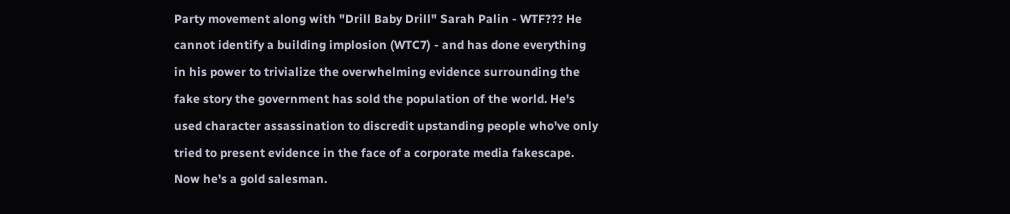Party movement along with "Drill Baby Drill" Sarah Palin - WTF??? He cannot identify a building implosion (WTC7) - and has done everything in his power to trivialize the overwhelming evidence surrounding the fake story the government has sold the population of the world. He's used character assassination to discredit upstanding people who've only tried to present evidence in the face of a corporate media fakescape. Now he's a gold salesman.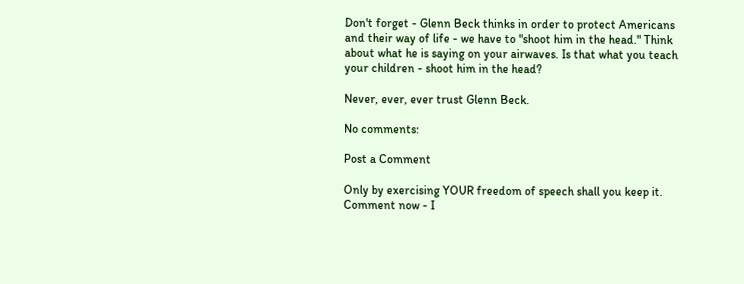Don't forget - Glenn Beck thinks in order to protect Americans and their way of life - we have to "shoot him in the head." Think about what he is saying on your airwaves. Is that what you teach your children - shoot him in the head?

Never, ever, ever trust Glenn Beck.

No comments:

Post a Comment

Only by exercising YOUR freedom of speech shall you keep it. Comment now - I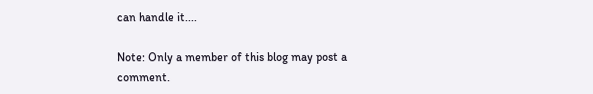can handle it....

Note: Only a member of this blog may post a comment.